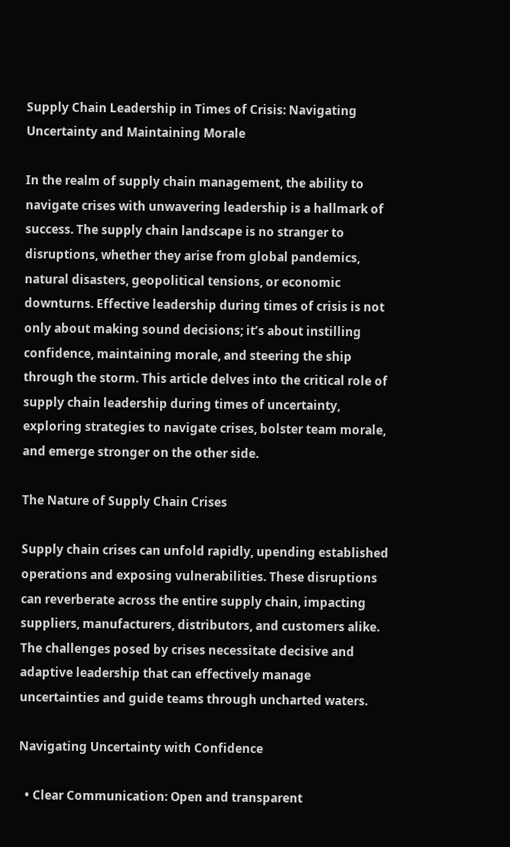Supply Chain Leadership in Times of Crisis: Navigating Uncertainty and Maintaining Morale

In the realm of supply chain management, the ability to navigate crises with unwavering leadership is a hallmark of success. The supply chain landscape is no stranger to disruptions, whether they arise from global pandemics, natural disasters, geopolitical tensions, or economic downturns. Effective leadership during times of crisis is not only about making sound decisions; it’s about instilling confidence, maintaining morale, and steering the ship through the storm. This article delves into the critical role of supply chain leadership during times of uncertainty, exploring strategies to navigate crises, bolster team morale, and emerge stronger on the other side.

The Nature of Supply Chain Crises

Supply chain crises can unfold rapidly, upending established operations and exposing vulnerabilities. These disruptions can reverberate across the entire supply chain, impacting suppliers, manufacturers, distributors, and customers alike. The challenges posed by crises necessitate decisive and adaptive leadership that can effectively manage uncertainties and guide teams through uncharted waters.

Navigating Uncertainty with Confidence

  • Clear Communication: Open and transparent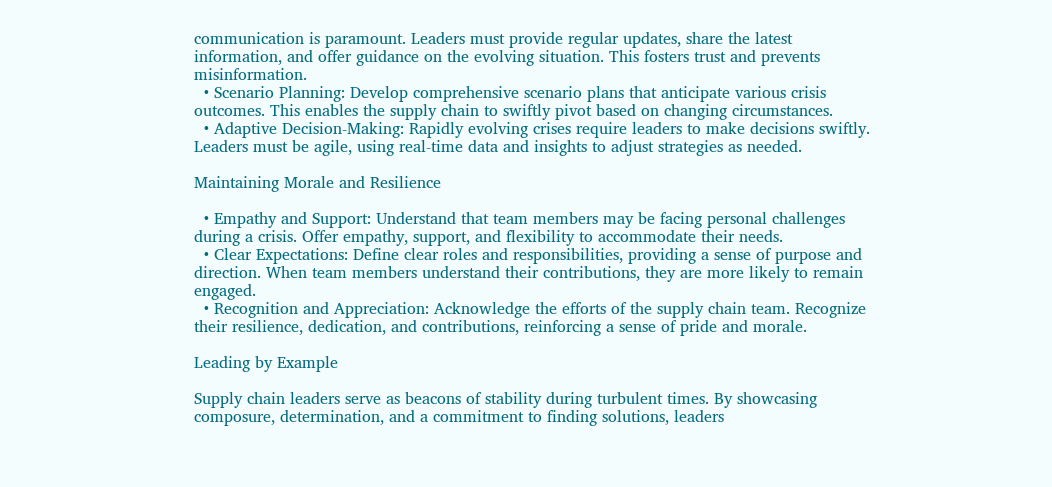communication is paramount. Leaders must provide regular updates, share the latest information, and offer guidance on the evolving situation. This fosters trust and prevents misinformation.
  • Scenario Planning: Develop comprehensive scenario plans that anticipate various crisis outcomes. This enables the supply chain to swiftly pivot based on changing circumstances.
  • Adaptive Decision-Making: Rapidly evolving crises require leaders to make decisions swiftly. Leaders must be agile, using real-time data and insights to adjust strategies as needed.

Maintaining Morale and Resilience

  • Empathy and Support: Understand that team members may be facing personal challenges during a crisis. Offer empathy, support, and flexibility to accommodate their needs.
  • Clear Expectations: Define clear roles and responsibilities, providing a sense of purpose and direction. When team members understand their contributions, they are more likely to remain engaged.
  • Recognition and Appreciation: Acknowledge the efforts of the supply chain team. Recognize their resilience, dedication, and contributions, reinforcing a sense of pride and morale.

Leading by Example

Supply chain leaders serve as beacons of stability during turbulent times. By showcasing composure, determination, and a commitment to finding solutions, leaders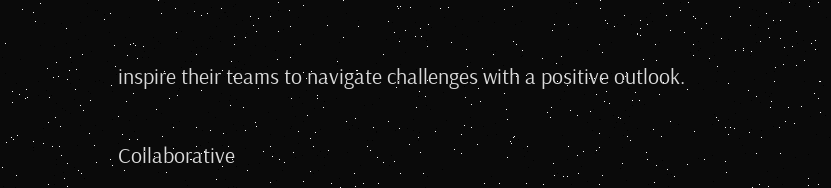inspire their teams to navigate challenges with a positive outlook.

Collaborative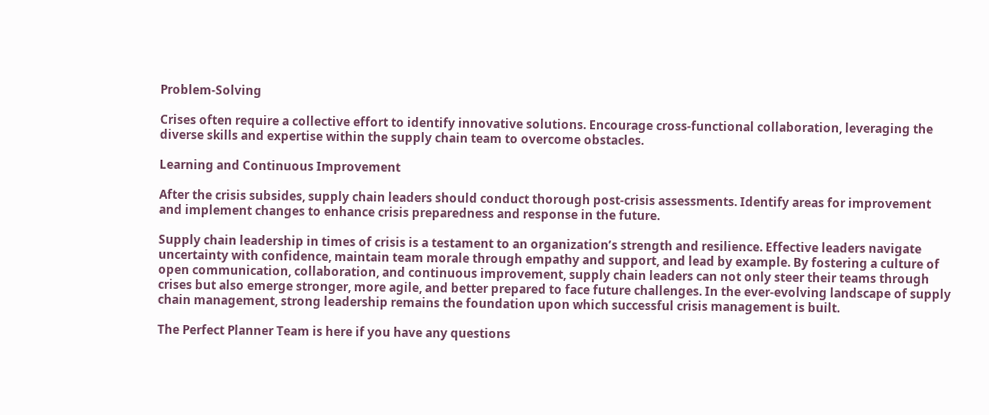Problem-Solving

Crises often require a collective effort to identify innovative solutions. Encourage cross-functional collaboration, leveraging the diverse skills and expertise within the supply chain team to overcome obstacles.

Learning and Continuous Improvement

After the crisis subsides, supply chain leaders should conduct thorough post-crisis assessments. Identify areas for improvement and implement changes to enhance crisis preparedness and response in the future.

Supply chain leadership in times of crisis is a testament to an organization’s strength and resilience. Effective leaders navigate uncertainty with confidence, maintain team morale through empathy and support, and lead by example. By fostering a culture of open communication, collaboration, and continuous improvement, supply chain leaders can not only steer their teams through crises but also emerge stronger, more agile, and better prepared to face future challenges. In the ever-evolving landscape of supply chain management, strong leadership remains the foundation upon which successful crisis management is built.

The Perfect Planner Team is here if you have any questions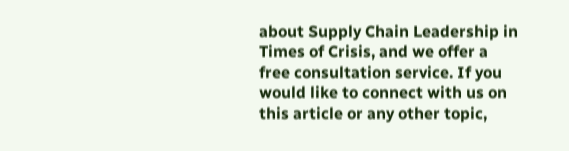about Supply Chain Leadership in Times of Crisis, and we offer a free consultation service. If you would like to connect with us on this article or any other topic,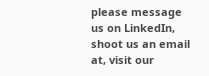please message us on LinkedIn, shoot us an email at, visit our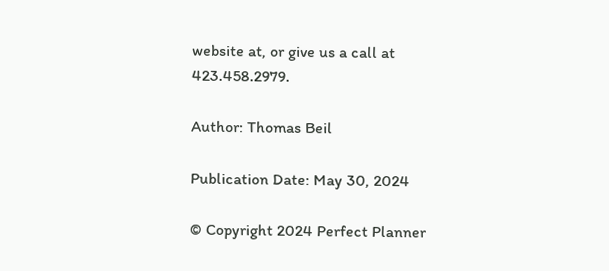website at, or give us a call at 423.458.2979.

Author: Thomas Beil

Publication Date: May 30, 2024

© Copyright 2024 Perfect Planner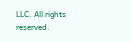LLC. All rights reserved.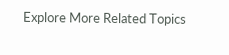Explore More Related Topics